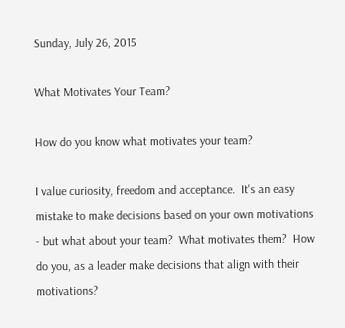Sunday, July 26, 2015

What Motivates Your Team?

How do you know what motivates your team?

I value curiosity, freedom and acceptance.  It's an easy mistake to make decisions based on your own motivations - but what about your team?  What motivates them?  How do you, as a leader make decisions that align with their motivations?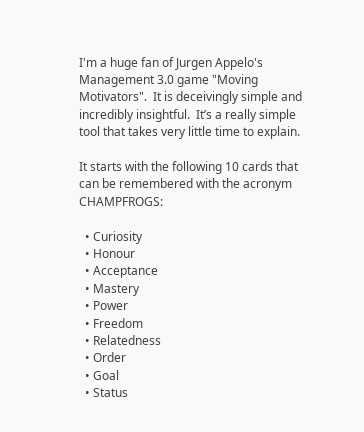I'm a huge fan of Jurgen Appelo's Management 3.0 game "Moving Motivators".  It is deceivingly simple and incredibly insightful.  It’s a really simple tool that takes very little time to explain.

It starts with the following 10 cards that can be remembered with the acronym CHAMPFROGS:

  • Curiosity
  • Honour
  • Acceptance
  • Mastery
  • Power
  • Freedom
  • Relatedness
  • Order
  • Goal
  • Status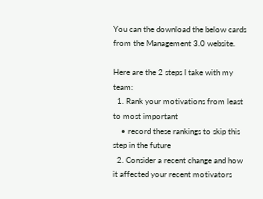You can the download the below cards from the Management 3.0 website.

Here are the 2 steps I take with my team:
  1. Rank your motivations from least to most important
    • record these rankings to skip this step in the future
  2. Consider a recent change and how it affected your recent motivators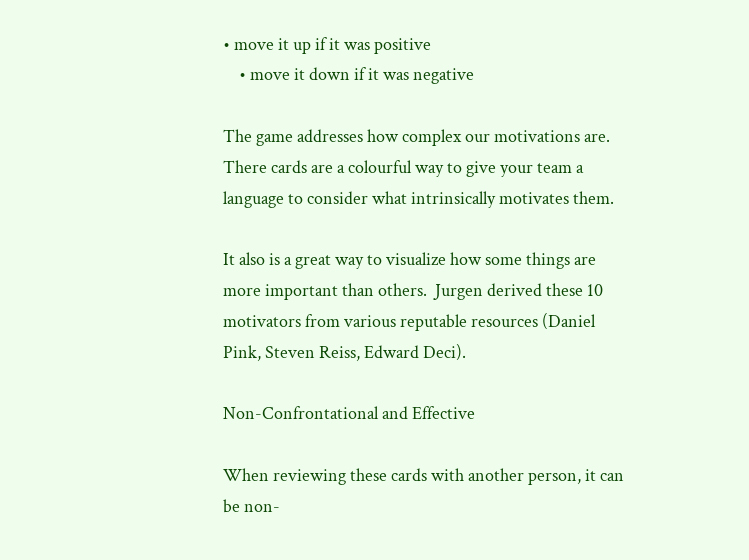• move it up if it was positive
    • move it down if it was negative

The game addresses how complex our motivations are.  There cards are a colourful way to give your team a language to consider what intrinsically motivates them.

It also is a great way to visualize how some things are more important than others.  Jurgen derived these 10 motivators from various reputable resources (Daniel Pink, Steven Reiss, Edward Deci).

Non-Confrontational and Effective

When reviewing these cards with another person, it can be non-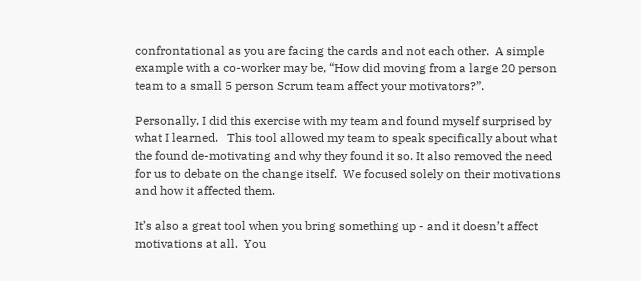confrontational as you are facing the cards and not each other.  A simple example with a co-worker may be, “How did moving from a large 20 person team to a small 5 person Scrum team affect your motivators?”.

Personally, I did this exercise with my team and found myself surprised by what I learned.   This tool allowed my team to speak specifically about what the found de-motivating and why they found it so. It also removed the need for us to debate on the change itself.  We focused solely on their motivations and how it affected them.

It’s also a great tool when you bring something up - and it doesn’t affect motivations at all.  You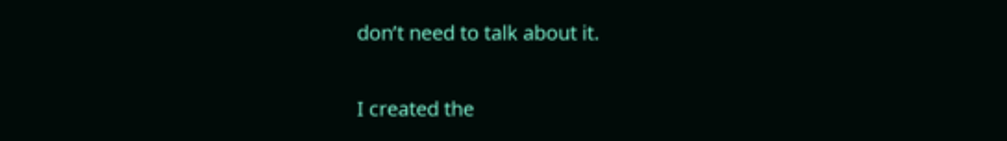don’t need to talk about it.

I created the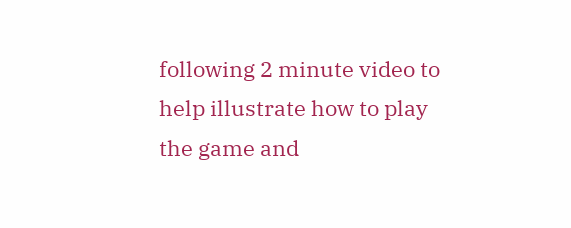following 2 minute video to help illustrate how to play the game and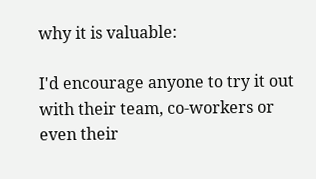why it is valuable:

I'd encourage anyone to try it out with their team, co-workers or even their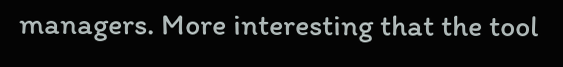managers. More interesting that the tool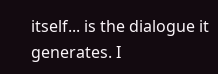itself... is the dialogue it generates. I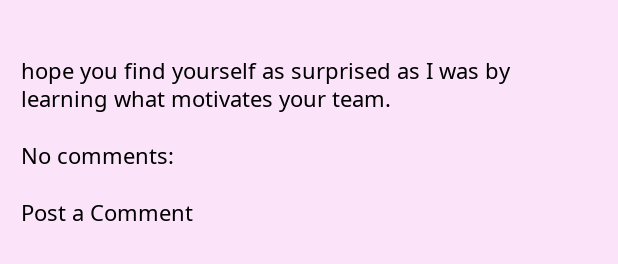hope you find yourself as surprised as I was by learning what motivates your team.

No comments:

Post a Comment